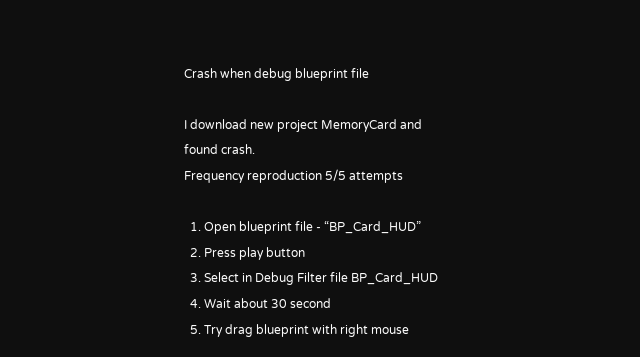Crash when debug blueprint file

I download new project MemoryCard and found crash.
Frequency reproduction 5/5 attempts

  1. Open blueprint file - “BP_Card_HUD”
  2. Press play button
  3. Select in Debug Filter file BP_Card_HUD
  4. Wait about 30 second
  5. Try drag blueprint with right mouse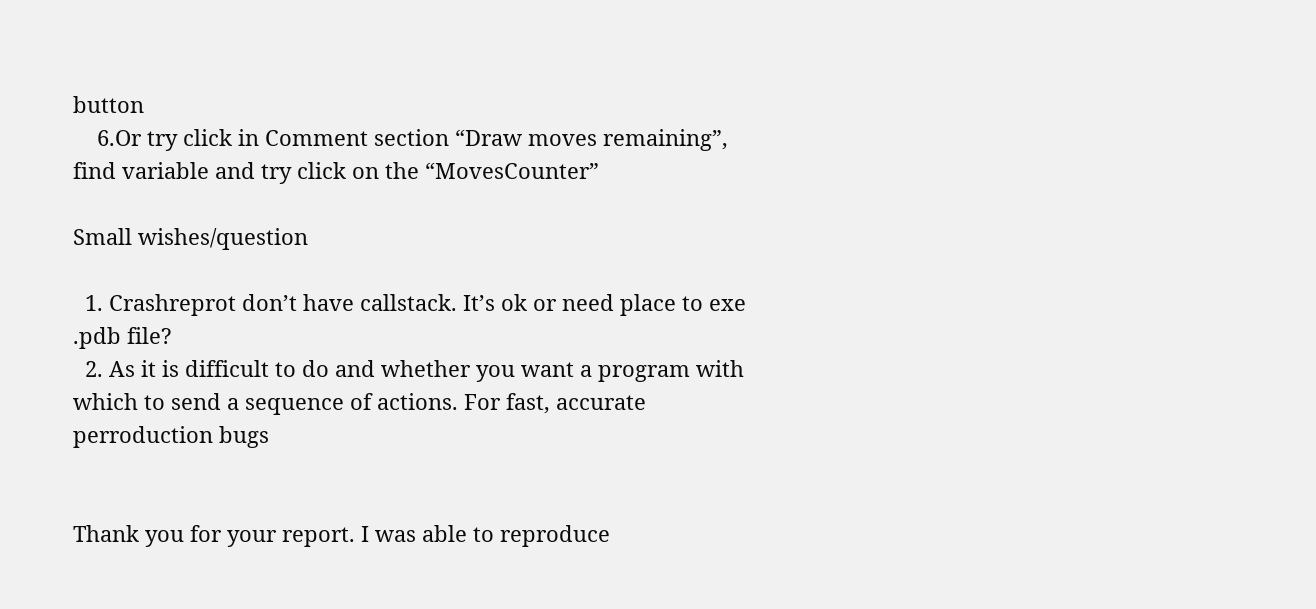button
    6.Or try click in Comment section “Draw moves remaining”, find variable and try click on the “MovesCounter”

Small wishes/question

  1. Crashreprot don’t have callstack. It’s ok or need place to exe .pdb file?
  2. As it is difficult to do and whether you want a program with which to send a sequence of actions. For fast, accurate perroduction bugs


Thank you for your report. I was able to reproduce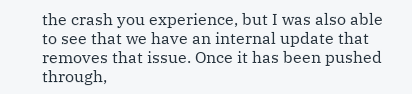the crash you experience, but I was also able to see that we have an internal update that removes that issue. Once it has been pushed through,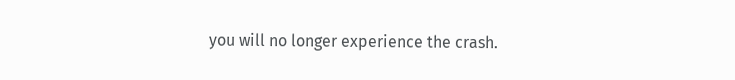you will no longer experience the crash.